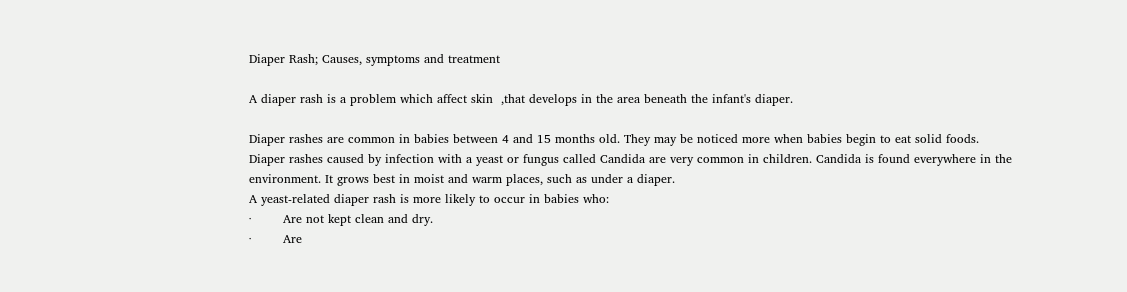Diaper Rash; Causes, symptoms and treatment

A diaper rash is a problem which affect skin  ,that develops in the area beneath the infant's diaper.

Diaper rashes are common in babies between 4 and 15 months old. They may be noticed more when babies begin to eat solid foods.
Diaper rashes caused by infection with a yeast or fungus called Candida are very common in children. Candida is found everywhere in the environment. It grows best in moist and warm places, such as under a diaper.
A yeast-related diaper rash is more likely to occur in babies who:
·        Are not kept clean and dry.
·        Are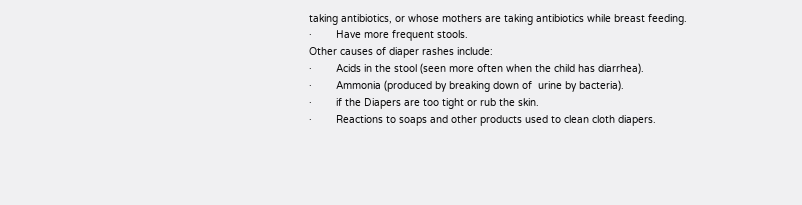taking antibiotics, or whose mothers are taking antibiotics while breast feeding.
·        Have more frequent stools.
Other causes of diaper rashes include:
·        Acids in the stool (seen more often when the child has diarrhea).
·        Ammonia (produced by breaking down of  urine by bacteria).
·        if the Diapers are too tight or rub the skin.
·        Reactions to soaps and other products used to clean cloth diapers.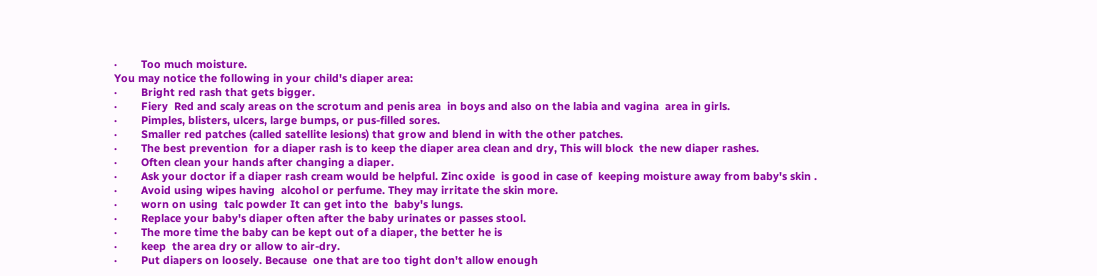·        Too much moisture.
You may notice the following in your child's diaper area:
·        Bright red rash that gets bigger.
·        Fiery  Red and scaly areas on the scrotum and penis area  in boys and also on the labia and vagina  area in girls.
·        Pimples, blisters, ulcers, large bumps, or pus-filled sores.
·        Smaller red patches (called satellite lesions) that grow and blend in with the other patches.
·        The best prevention  for a diaper rash is to keep the diaper area clean and dry, This will block  the new diaper rashes.
·        Often clean your hands after changing a diaper.
·        Ask your doctor if a diaper rash cream would be helpful. Zinc oxide  is good in case of  keeping moisture away from baby's skin .
·        Avoid using wipes having  alcohol or perfume. They may irritate the skin more.
·        worn on using  talc powder It can get into the  baby's lungs.
·        Replace your baby's diaper often after the baby urinates or passes stool.
·        The more time the baby can be kept out of a diaper, the better he is
·        keep  the area dry or allow to air-dry.
·        Put diapers on loosely. Because  one that are too tight don't allow enough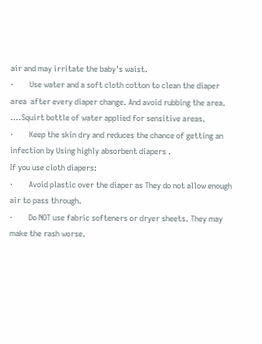air and may irritate the baby's waist.
·        Use water and a soft cloth cotton to clean the diaper area  after every diaper change. And avoid rubbing the area. ….Squirt bottle of water applied for sensitive areas.
·        Keep the skin dry and reduces the chance of getting an infection by Using highly absorbent diapers .
If you use cloth diapers:
·        Avoid plastic over the diaper as They do not allow enough air to pass through.
·        Do NOT use fabric softeners or dryer sheets. They may make the rash worse.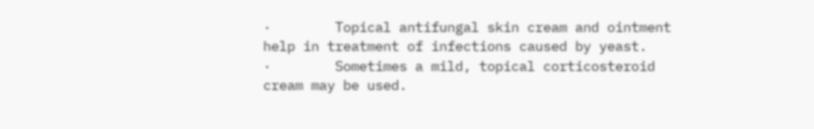·        Topical antifungal skin cream and ointment help in treatment of infections caused by yeast.
·        Sometimes a mild, topical corticosteroid cream may be used.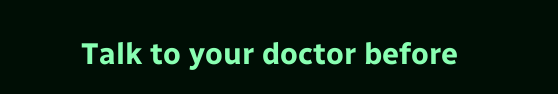Talk to your doctor before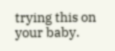trying this on your baby.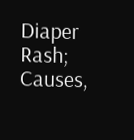Diaper Rash; Causes,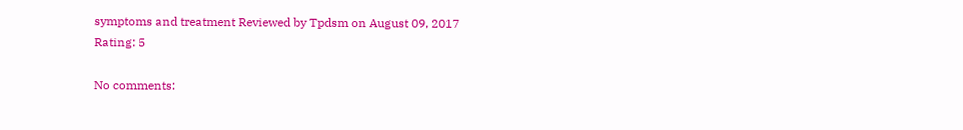symptoms and treatment Reviewed by Tpdsm on August 09, 2017 Rating: 5

No comments: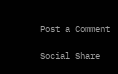Post a Comment

Social Share